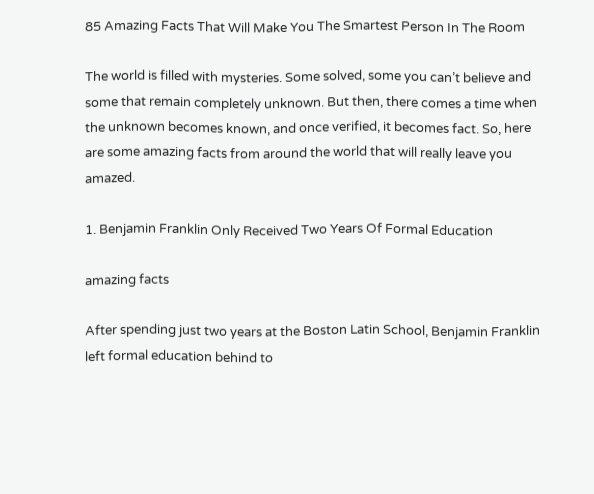85 Amazing Facts That Will Make You The Smartest Person In The Room

The world is filled with mysteries. Some solved, some you can’t believe and some that remain completely unknown. But then, there comes a time when the unknown becomes known, and once verified, it becomes fact. So, here are some amazing facts from around the world that will really leave you amazed.

1. Benjamin Franklin Only Received Two Years Of Formal Education

amazing facts

After spending just two years at the Boston Latin School, Benjamin Franklin left formal education behind to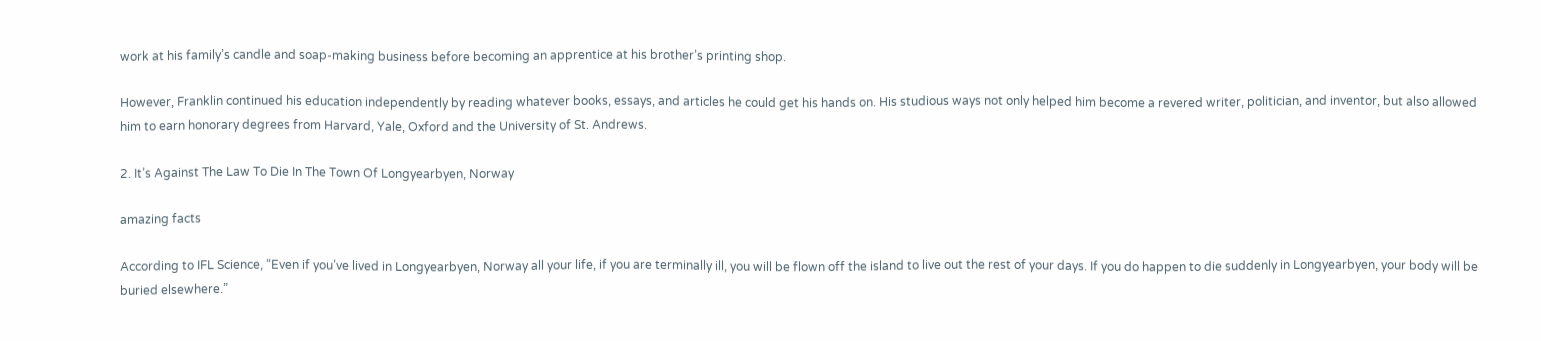work at his family’s candle and soap-making business before becoming an apprentice at his brother’s printing shop.

However, Franklin continued his education independently by reading whatever books, essays, and articles he could get his hands on. His studious ways not only helped him become a revered writer, politician, and inventor, but also allowed him to earn honorary degrees from Harvard, Yale, Oxford and the University of St. Andrews.

2. It’s Against The Law To Die In The Town Of Longyearbyen, Norway

amazing facts

According to IFL Science, “Even if you’ve lived in Longyearbyen, Norway all your life, if you are terminally ill, you will be flown off the island to live out the rest of your days. If you do happen to die suddenly in Longyearbyen, your body will be buried elsewhere.”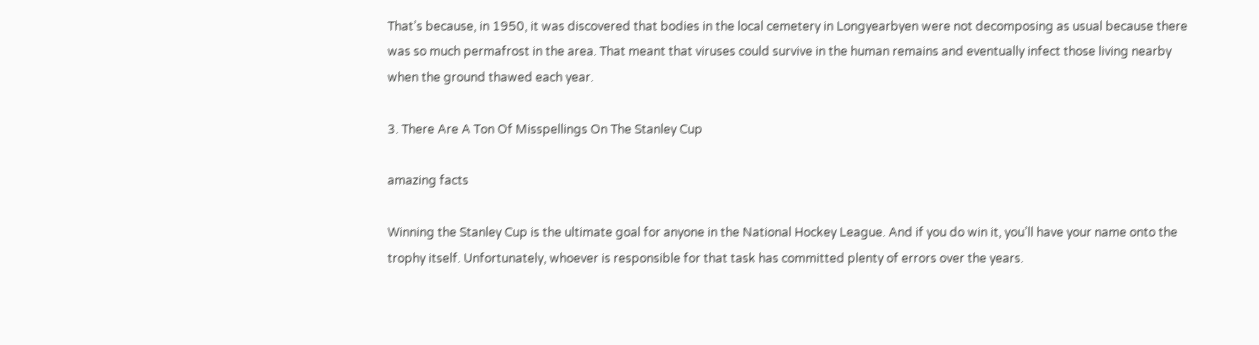That’s because, in 1950, it was discovered that bodies in the local cemetery in Longyearbyen were not decomposing as usual because there was so much permafrost in the area. That meant that viruses could survive in the human remains and eventually infect those living nearby when the ground thawed each year.

3. There Are A Ton Of Misspellings On The Stanley Cup

amazing facts

Winning the Stanley Cup is the ultimate goal for anyone in the National Hockey League. And if you do win it, you’ll have your name onto the trophy itself. Unfortunately, whoever is responsible for that task has committed plenty of errors over the years.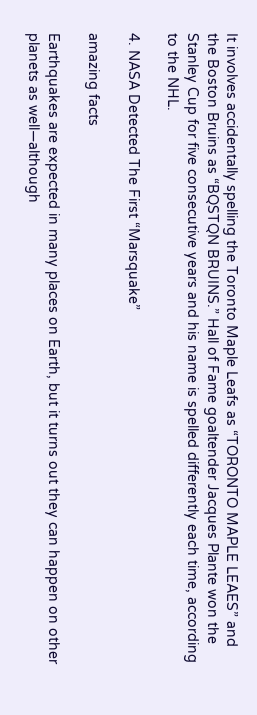It involves accidentally spelling the Toronto Maple Leafs as “TORONTO MAPLE LEAES” and the Boston Bruins as “BQSTQN BRUINS.” Hall of Fame goaltender Jacques Plante won the Stanley Cup for five consecutive years and his name is spelled differently each time, according to the NHL.

4. NASA Detected The First “Marsquake”

amazing facts

Earthquakes are expected in many places on Earth, but it turns out they can happen on other planets as well—although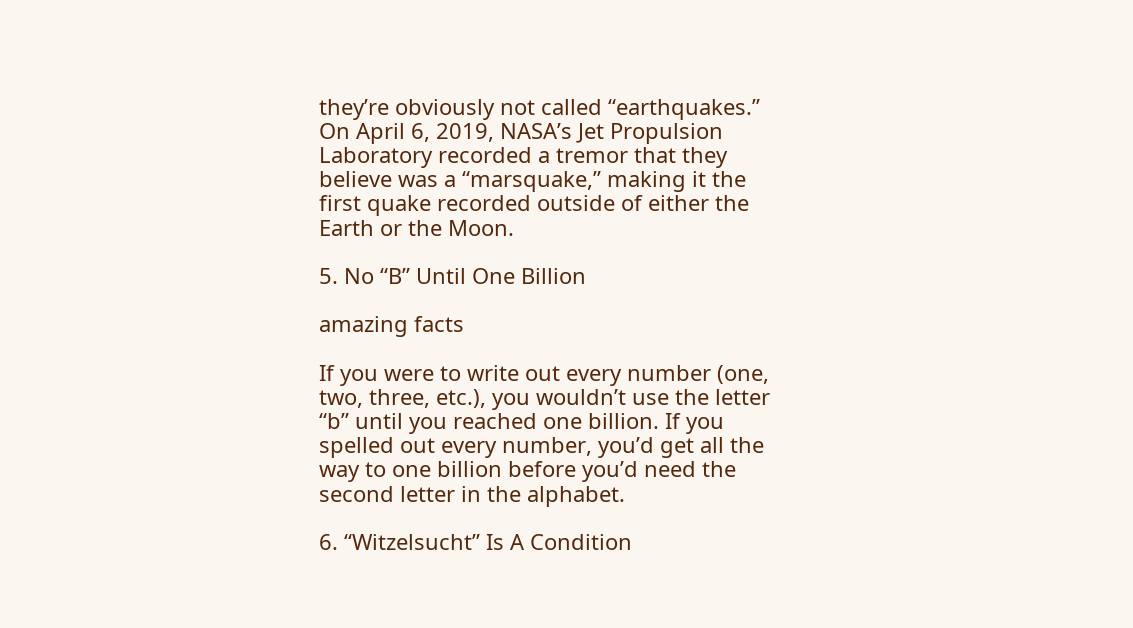they’re obviously not called “earthquakes.” On April 6, 2019, NASA’s Jet Propulsion Laboratory recorded a tremor that they believe was a “marsquake,” making it the first quake recorded outside of either the Earth or the Moon.

5. No “B” Until One Billion

amazing facts

If you were to write out every number (one, two, three, etc.), you wouldn’t use the letter “b” until you reached one billion. If you spelled out every number, you’d get all the way to one billion before you’d need the second letter in the alphabet.

6. “Witzelsucht” Is A Condition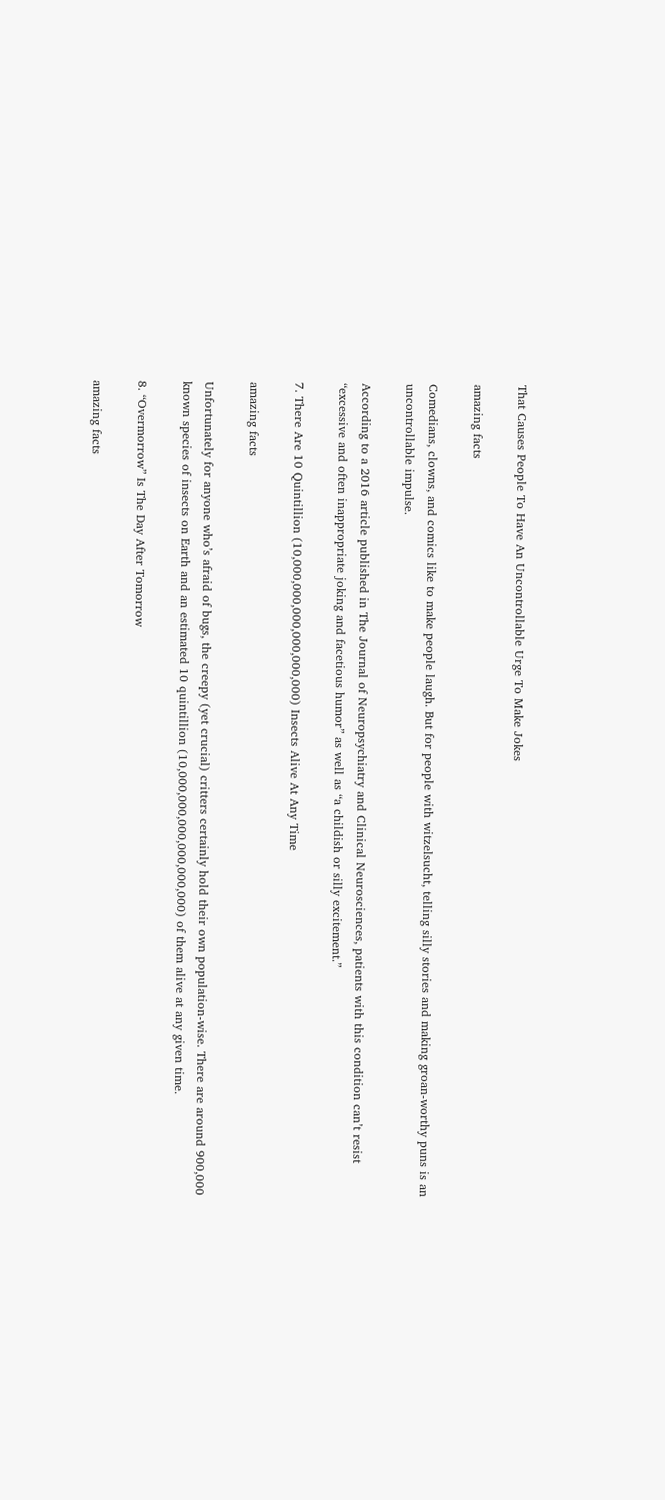That Causes People To Have An Uncontrollable Urge To Make Jokes

amazing facts

Comedians, clowns, and comics like to make people laugh. But for people with witzelsucht, telling silly stories and making groan-worthy puns is an uncontrollable impulse.

According to a 2016 article published in The Journal of Neuropsychiatry and Clinical Neurosciences, patients with this condition can’t resist “excessive and often inappropriate joking and facetious humor” as well as “a childish or silly excitement.”

7. There Are 10 Quintillion (10,000,000,000,000,000,000) Insects Alive At Any Time

amazing facts

Unfortunately for anyone who’s afraid of bugs, the creepy (yet crucial) critters certainly hold their own population-wise. There are around 900,000 known species of insects on Earth and an estimated 10 quintillion (10,000,000,000,000,000,000) of them alive at any given time.

8. “Overmorrow” Is The Day After Tomorrow

amazing facts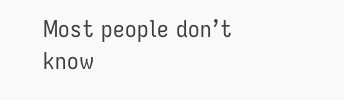Most people don’t know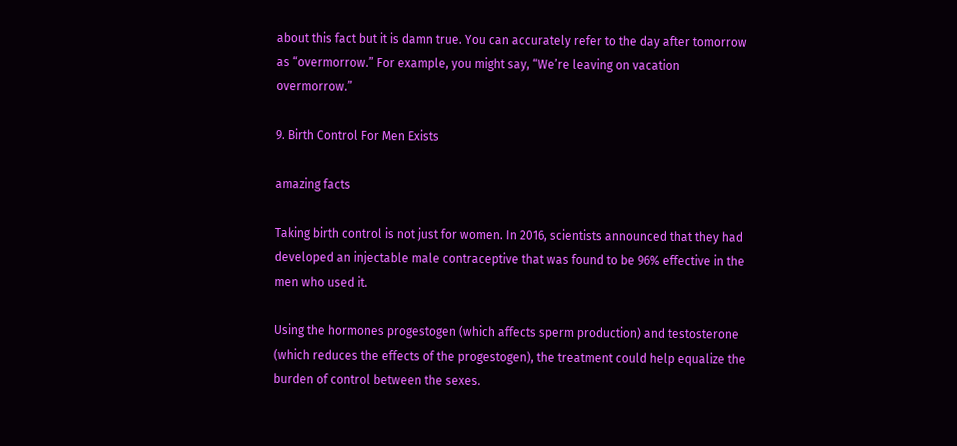about this fact but it is damn true. You can accurately refer to the day after tomorrow as “overmorrow.” For example, you might say, “We’re leaving on vacation overmorrow.”

9. Birth Control For Men Exists

amazing facts

Taking birth control is not just for women. In 2016, scientists announced that they had developed an injectable male contraceptive that was found to be 96% effective in the men who used it.

Using the hormones progestogen (which affects sperm production) and testosterone (which reduces the effects of the progestogen), the treatment could help equalize the burden of control between the sexes.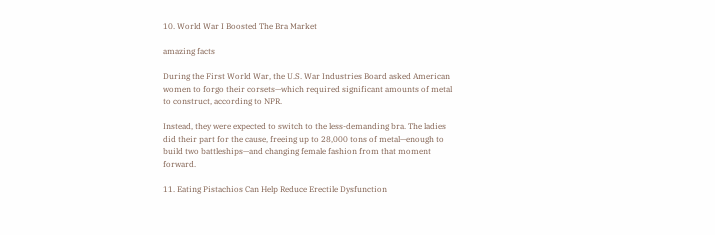10. World War I Boosted The Bra Market

amazing facts

During the First World War, the U.S. War Industries Board asked American women to forgo their corsets—which required significant amounts of metal to construct, according to NPR.

Instead, they were expected to switch to the less-demanding bra. The ladies did their part for the cause, freeing up to 28,000 tons of metal—enough to build two battleships—and changing female fashion from that moment forward.

11. Eating Pistachios Can Help Reduce Erectile Dysfunction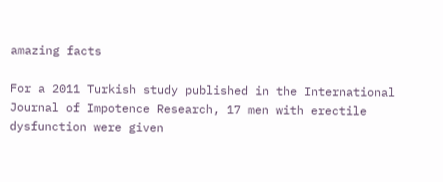amazing facts

For a 2011 Turkish study published in the International Journal of Impotence Research, 17 men with erectile dysfunction were given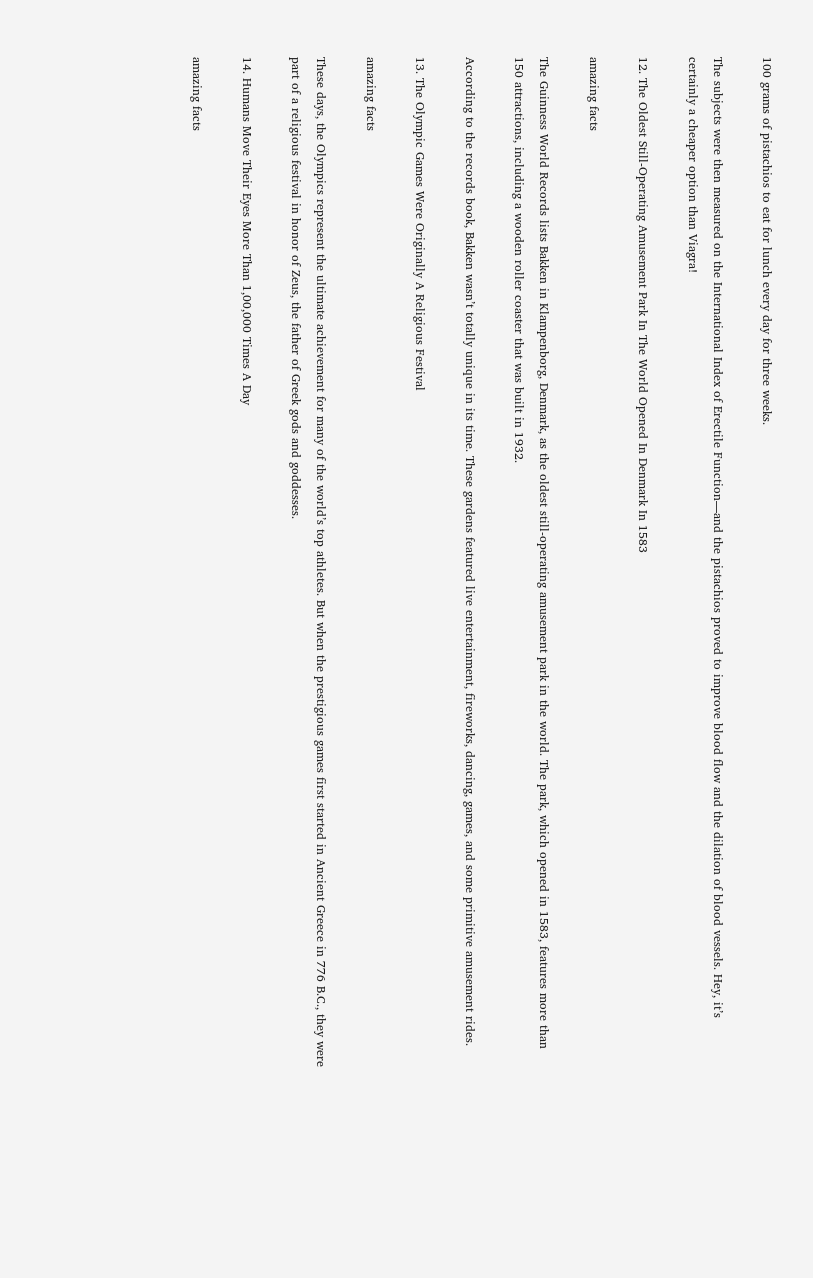100 grams of pistachios to eat for lunch every day for three weeks.

The subjects were then measured on the International Index of Erectile Function—and the pistachios proved to improve blood flow and the dilation of blood vessels. Hey, it’s certainly a cheaper option than Viagra!

12. The Oldest Still-Operating Amusement Park In The World Opened In Denmark In 1583

amazing facts

The Guinness World Records lists Bakken in Klampenborg, Denmark, as the oldest still-operating amusement park in the world. The park, which opened in 1583, features more than 150 attractions, including a wooden roller coaster that was built in 1932.

According to the records book, Bakken wasn’t totally unique in its time. These gardens featured live entertainment, fireworks, dancing, games, and some primitive amusement rides.

13. The Olympic Games Were Originally A Religious Festival

amazing facts

These days, the Olympics represent the ultimate achievement for many of the world’s top athletes. But when the prestigious games first started in Ancient Greece in 776 B.C., they were part of a religious festival in honor of Zeus, the father of Greek gods and goddesses.

14. Humans Move Their Eyes More Than 1,00,000 Times A Day

amazing facts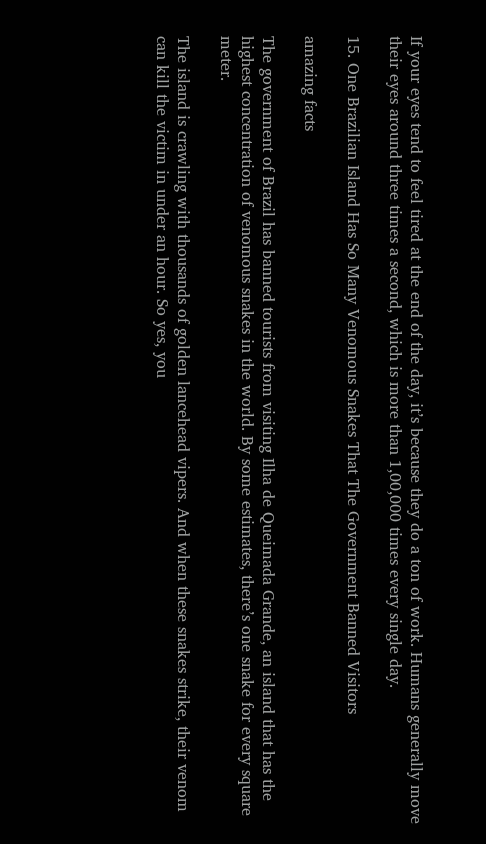If your eyes tend to feel tired at the end of the day, it’s because they do a ton of work. Humans generally move their eyes around three times a second, which is more than 1,00,000 times every single day.

15. One Brazilian Island Has So Many Venomous Snakes That The Government Banned Visitors

amazing facts

The government of Brazil has banned tourists from visiting Ilha de Queimada Grande, an island that has the highest concentration of venomous snakes in the world. By some estimates, there’s one snake for every square meter.

The island is crawling with thousands of golden lancehead vipers. And when these snakes strike, their venom can kill the victim in under an hour. So yes, you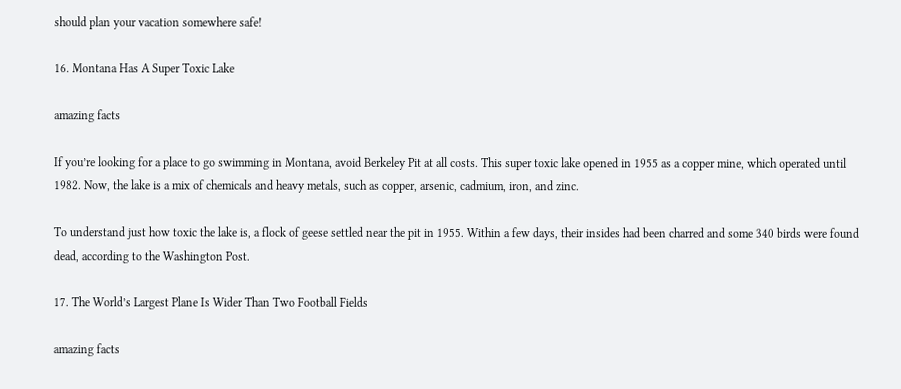should plan your vacation somewhere safe!

16. Montana Has A Super Toxic Lake

amazing facts

If you’re looking for a place to go swimming in Montana, avoid Berkeley Pit at all costs. This super toxic lake opened in 1955 as a copper mine, which operated until 1982. Now, the lake is a mix of chemicals and heavy metals, such as copper, arsenic, cadmium, iron, and zinc.

To understand just how toxic the lake is, a flock of geese settled near the pit in 1955. Within a few days, their insides had been charred and some 340 birds were found dead, according to the Washington Post.

17. The World’s Largest Plane Is Wider Than Two Football Fields

amazing facts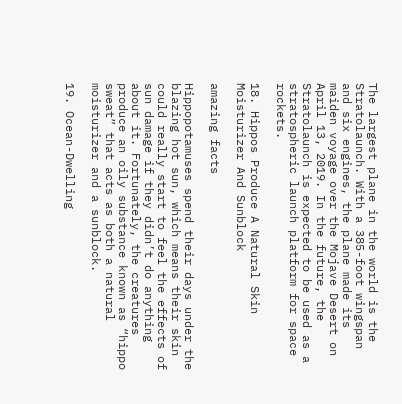The largest plane in the world is the Stratolaunch. With a 385-foot wingspan and six engines, the plane made its maiden voyage over the Mojave Desert on April 13, 2019. In the future, the Stratolaunch is expected to be used as a stratospheric launch platform for space rockets.

18. Hippos Produce A Natural Skin Moisturizer And Sunblock

amazing facts

Hippopotamuses spend their days under the blazing hot sun, which means their skin could really start to feel the effects of sun damage if they didn’t do anything about it. Fortunately, the creatures produce an oily substance known as “hippo sweat” that acts as both a natural moisturizer and a sunblock.

19. Ocean-Dwelling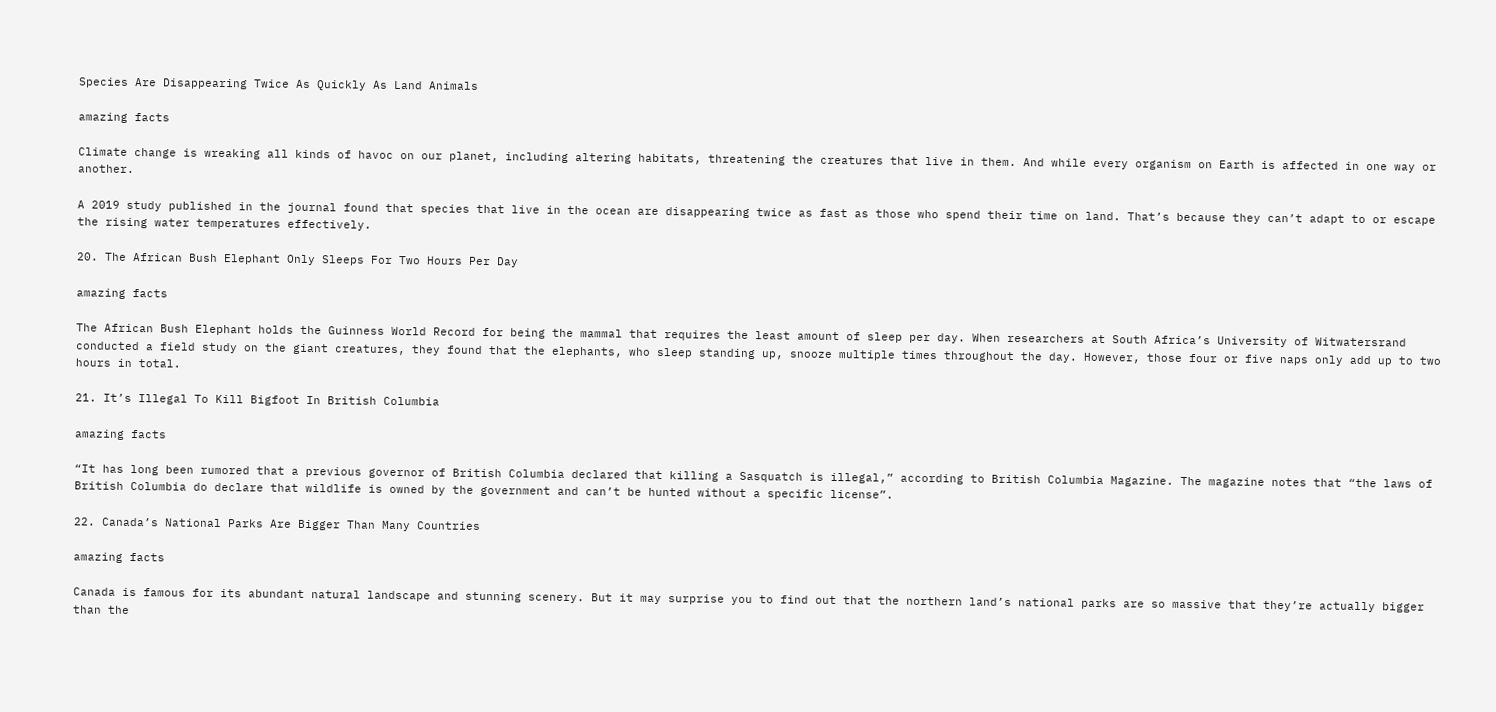Species Are Disappearing Twice As Quickly As Land Animals

amazing facts

Climate change is wreaking all kinds of havoc on our planet, including altering habitats, threatening the creatures that live in them. And while every organism on Earth is affected in one way or another.

A 2019 study published in the journal found that species that live in the ocean are disappearing twice as fast as those who spend their time on land. That’s because they can’t adapt to or escape the rising water temperatures effectively.

20. The African Bush Elephant Only Sleeps For Two Hours Per Day

amazing facts

The African Bush Elephant holds the Guinness World Record for being the mammal that requires the least amount of sleep per day. When researchers at South Africa’s University of Witwatersrand conducted a field study on the giant creatures, they found that the elephants, who sleep standing up, snooze multiple times throughout the day. However, those four or five naps only add up to two hours in total.

21. It’s Illegal To Kill Bigfoot In British Columbia

amazing facts

“It has long been rumored that a previous governor of British Columbia declared that killing a Sasquatch is illegal,” according to British Columbia Magazine. The magazine notes that “the laws of British Columbia do declare that wildlife is owned by the government and can’t be hunted without a specific license”.

22. Canada’s National Parks Are Bigger Than Many Countries

amazing facts

Canada is famous for its abundant natural landscape and stunning scenery. But it may surprise you to find out that the northern land’s national parks are so massive that they’re actually bigger than the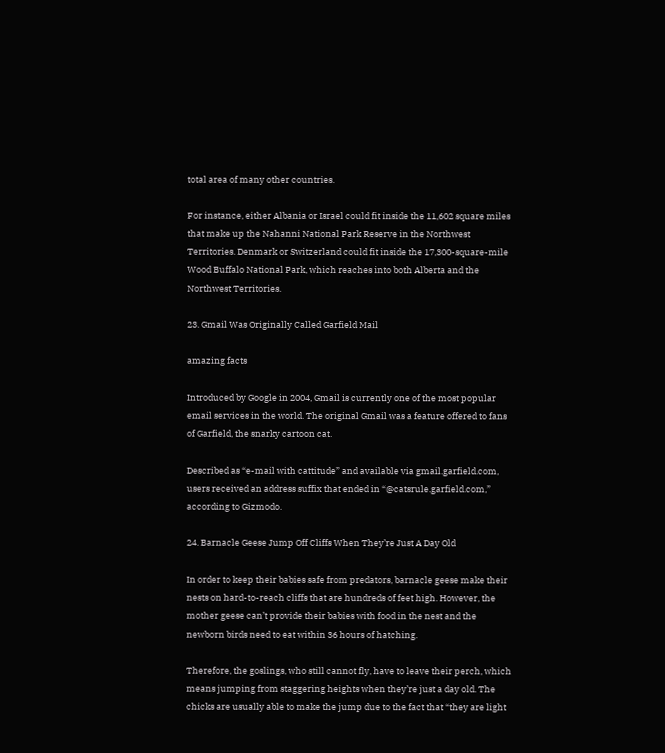total area of many other countries.

For instance, either Albania or Israel could fit inside the 11,602 square miles that make up the Nahanni National Park Reserve in the Northwest Territories. Denmark or Switzerland could fit inside the 17,300-square-mile Wood Buffalo National Park, which reaches into both Alberta and the Northwest Territories.

23. Gmail Was Originally Called Garfield Mail

amazing facts

Introduced by Google in 2004, Gmail is currently one of the most popular email services in the world. The original Gmail was a feature offered to fans of Garfield, the snarky cartoon cat.

Described as “e-mail with cattitude” and available via gmail.garfield.com, users received an address suffix that ended in “@catsrule.garfield.com,” according to Gizmodo.

24. Barnacle Geese Jump Off Cliffs When They’re Just A Day Old

In order to keep their babies safe from predators, barnacle geese make their nests on hard-to-reach cliffs that are hundreds of feet high. However, the mother geese can’t provide their babies with food in the nest and the newborn birds need to eat within 36 hours of hatching.

Therefore, the goslings, who still cannot fly, have to leave their perch, which means jumping from staggering heights when they’re just a day old. The chicks are usually able to make the jump due to the fact that “they are light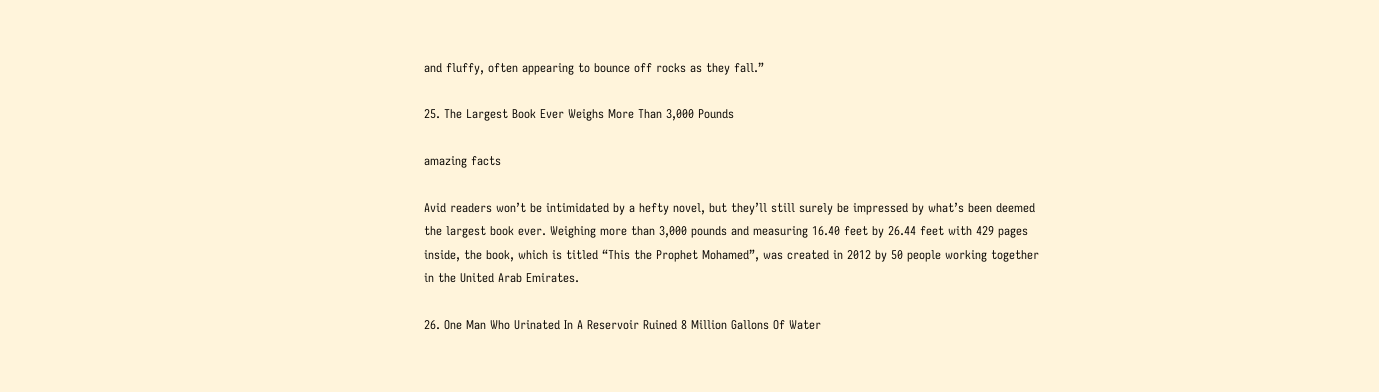and fluffy, often appearing to bounce off rocks as they fall.”

25. The Largest Book Ever Weighs More Than 3,000 Pounds

amazing facts

Avid readers won’t be intimidated by a hefty novel, but they’ll still surely be impressed by what’s been deemed the largest book ever. Weighing more than 3,000 pounds and measuring 16.40 feet by 26.44 feet with 429 pages inside, the book, which is titled “This the Prophet Mohamed”, was created in 2012 by 50 people working together in the United Arab Emirates.

26. One Man Who Urinated In A Reservoir Ruined 8 Million Gallons Of Water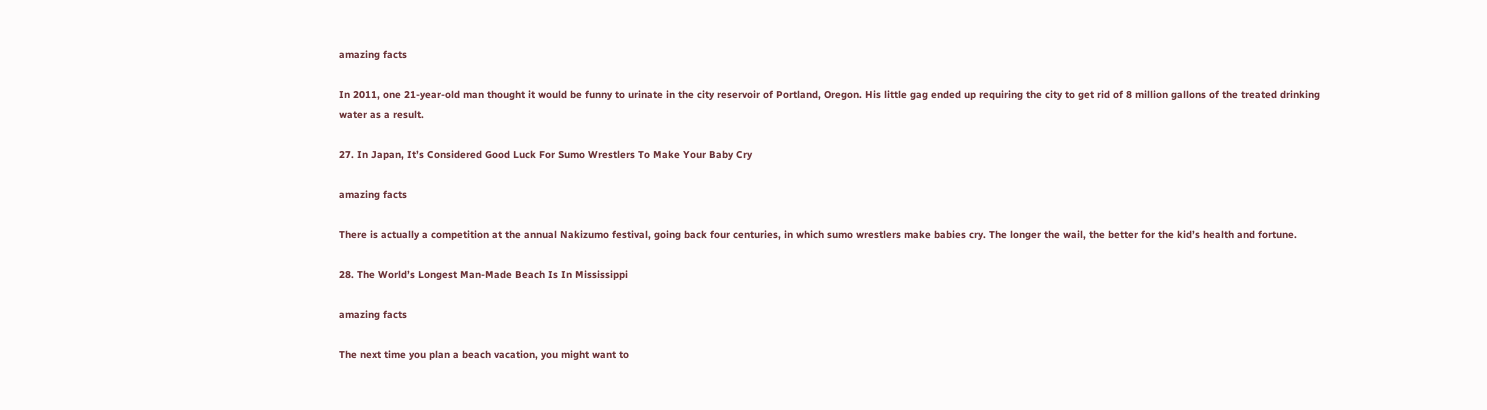amazing facts

In 2011, one 21-year-old man thought it would be funny to urinate in the city reservoir of Portland, Oregon. His little gag ended up requiring the city to get rid of 8 million gallons of the treated drinking water as a result.

27. In Japan, It’s Considered Good Luck For Sumo Wrestlers To Make Your Baby Cry

amazing facts

There is actually a competition at the annual Nakizumo festival, going back four centuries, in which sumo wrestlers make babies cry. The longer the wail, the better for the kid’s health and fortune.

28. The World’s Longest Man-Made Beach Is In Mississippi

amazing facts

The next time you plan a beach vacation, you might want to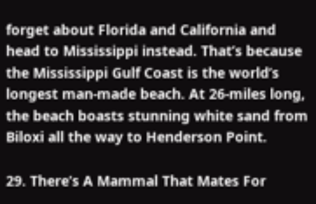forget about Florida and California and head to Mississippi instead. That’s because the Mississippi Gulf Coast is the world’s longest man-made beach. At 26-miles long, the beach boasts stunning white sand from Biloxi all the way to Henderson Point.

29. There’s A Mammal That Mates For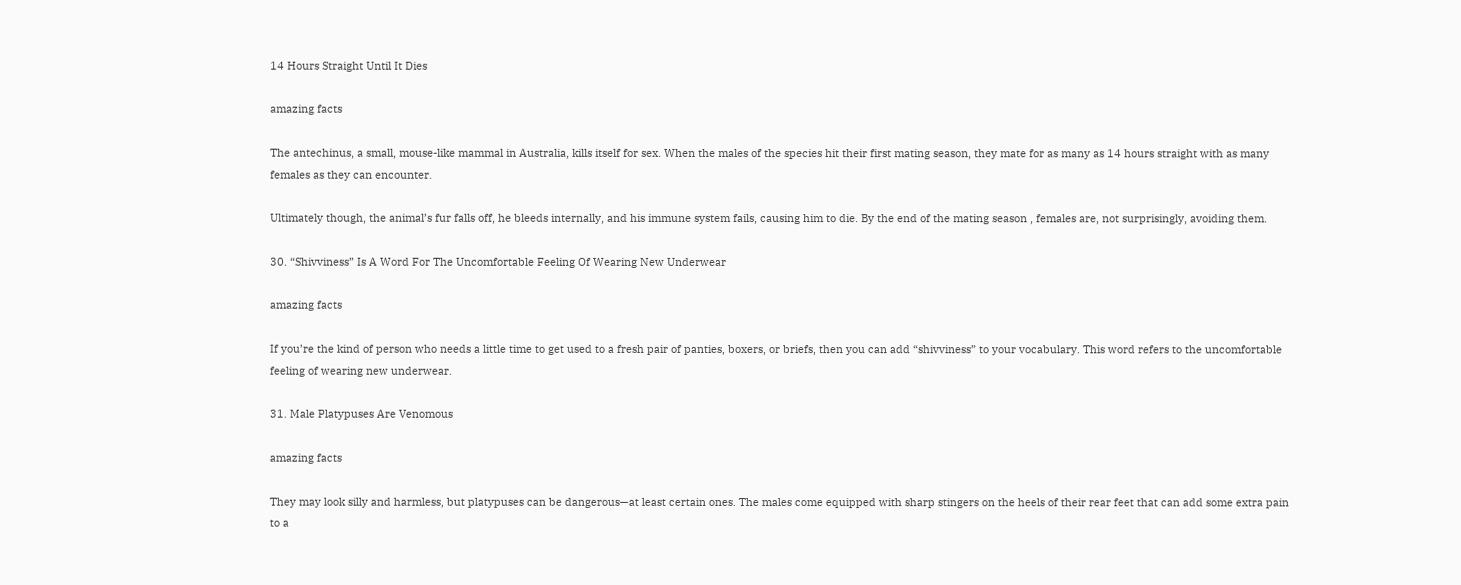14 Hours Straight Until It Dies

amazing facts

The antechinus, a small, mouse-like mammal in Australia, kills itself for sex. When the males of the species hit their first mating season, they mate for as many as 14 hours straight with as many females as they can encounter.

Ultimately though, the animal’s fur falls off, he bleeds internally, and his immune system fails, causing him to die. By the end of the mating season , females are, not surprisingly, avoiding them.

30. “Shivviness” Is A Word For The Uncomfortable Feeling Of Wearing New Underwear

amazing facts

If you’re the kind of person who needs a little time to get used to a fresh pair of panties, boxers, or briefs, then you can add “shivviness” to your vocabulary. This word refers to the uncomfortable feeling of wearing new underwear.

31. Male Platypuses Are Venomous

amazing facts

They may look silly and harmless, but platypuses can be dangerous—at least certain ones. The males come equipped with sharp stingers on the heels of their rear feet that can add some extra pain to a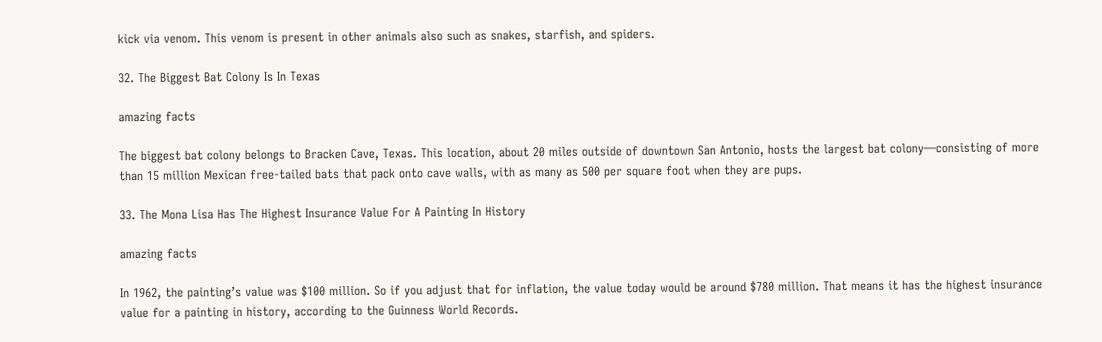kick via venom. This venom is present in other animals also such as snakes, starfish, and spiders.

32. The Biggest Bat Colony Is In Texas

amazing facts

The biggest bat colony belongs to Bracken Cave, Texas. This location, about 20 miles outside of downtown San Antonio, hosts the largest bat colony—consisting of more than 15 million Mexican free-tailed bats that pack onto cave walls, with as many as 500 per square foot when they are pups.

33. The Mona Lisa Has The Highest Insurance Value For A Painting In History

amazing facts

In 1962, the painting’s value was $100 million. So if you adjust that for inflation, the value today would be around $780 million. That means it has the highest insurance value for a painting in history, according to the Guinness World Records.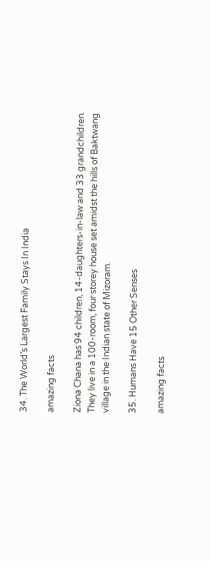34. The World’s Largest Family Stays In India

amazing facts

Ziona Chana has 94 children, 14-daughters-in-law and 33 grandchildren. They live in a 100-room, four storey house set amidst the hills of Baktwang village in the Indian state of Mizoram.

35. Humans Have 15 Other Senses

amazing facts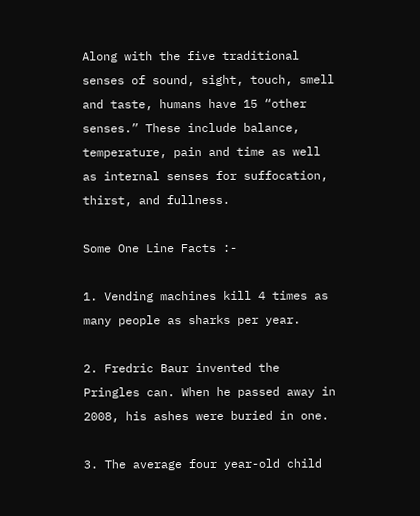Along with the five traditional senses of sound, sight, touch, smell and taste, humans have 15 “other senses.” These include balance, temperature, pain and time as well as internal senses for suffocation, thirst, and fullness.

Some One Line Facts :-

1. Vending machines kill 4 times as many people as sharks per year.

2. Fredric Baur invented the Pringles can. When he passed away in 2008, his ashes were buried in one.

3. The average four year-old child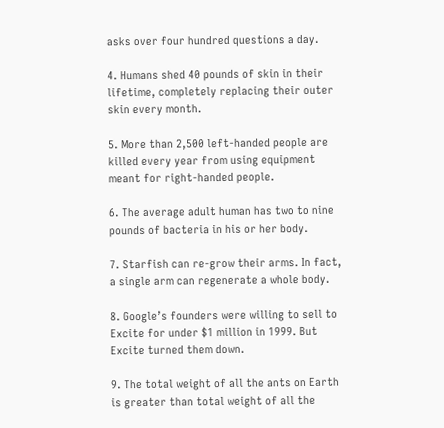asks over four hundred questions a day.

4. Humans shed 40 pounds of skin in their lifetime, completely replacing their outer skin every month.

5. More than 2,500 left-handed people are killed every year from using equipment meant for right-handed people.

6. The average adult human has two to nine pounds of bacteria in his or her body.

7. Starfish can re-grow their arms. In fact, a single arm can regenerate a whole body.

8. Google’s founders were willing to sell to Excite for under $1 million in 1999. But Excite turned them down.

9. The total weight of all the ants on Earth is greater than total weight of all the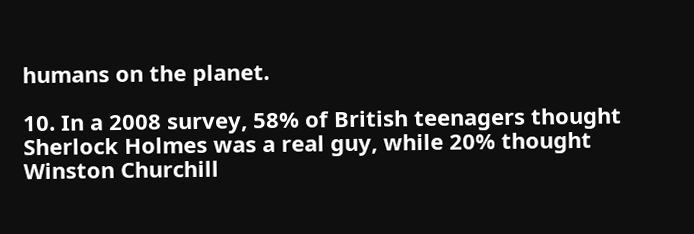humans on the planet.

10. In a 2008 survey, 58% of British teenagers thought Sherlock Holmes was a real guy, while 20% thought Winston Churchill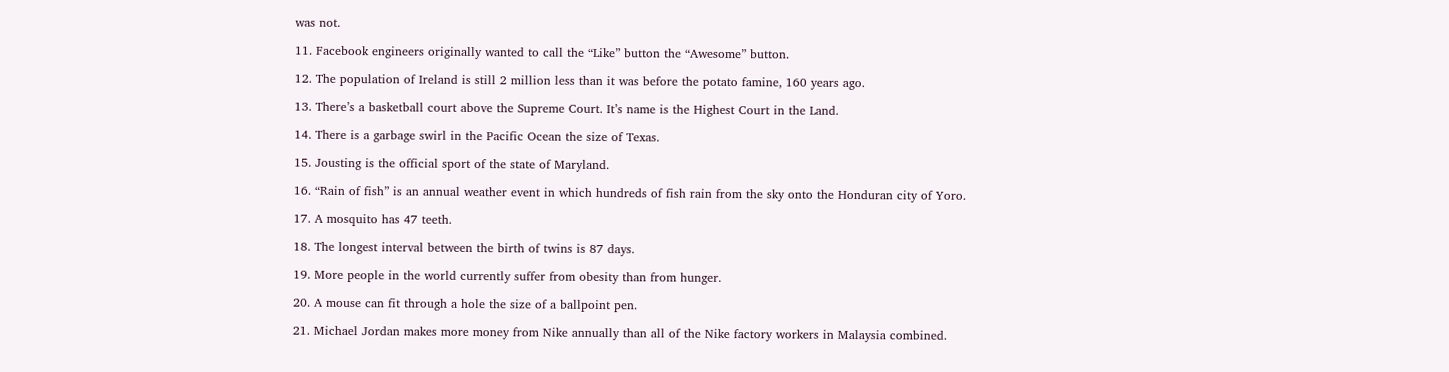was not.

11. Facebook engineers originally wanted to call the “Like” button the “Awesome” button.

12. The population of Ireland is still 2 million less than it was before the potato famine, 160 years ago.

13. There’s a basketball court above the Supreme Court. It’s name is the Highest Court in the Land.

14. There is a garbage swirl in the Pacific Ocean the size of Texas.

15. Jousting is the official sport of the state of Maryland.

16. “Rain of fish” is an annual weather event in which hundreds of fish rain from the sky onto the Honduran city of Yoro.

17. A mosquito has 47 teeth.

18. The longest interval between the birth of twins is 87 days.

19. More people in the world currently suffer from obesity than from hunger.

20. A mouse can fit through a hole the size of a ballpoint pen.

21. Michael Jordan makes more money from Nike annually than all of the Nike factory workers in Malaysia combined.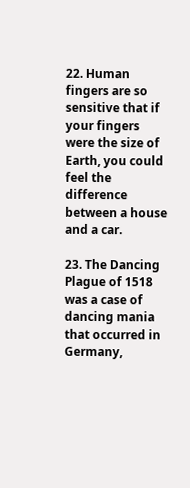22. Human fingers are so sensitive that if your fingers were the size of Earth, you could feel the difference between a house and a car.

23. The Dancing Plague of 1518 was a case of dancing mania that occurred in Germany,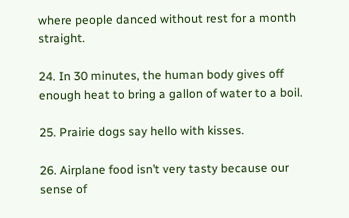where people danced without rest for a month straight.

24. In 30 minutes, the human body gives off enough heat to bring a gallon of water to a boil.

25. Prairie dogs say hello with kisses.

26. Airplane food isn’t very tasty because our sense of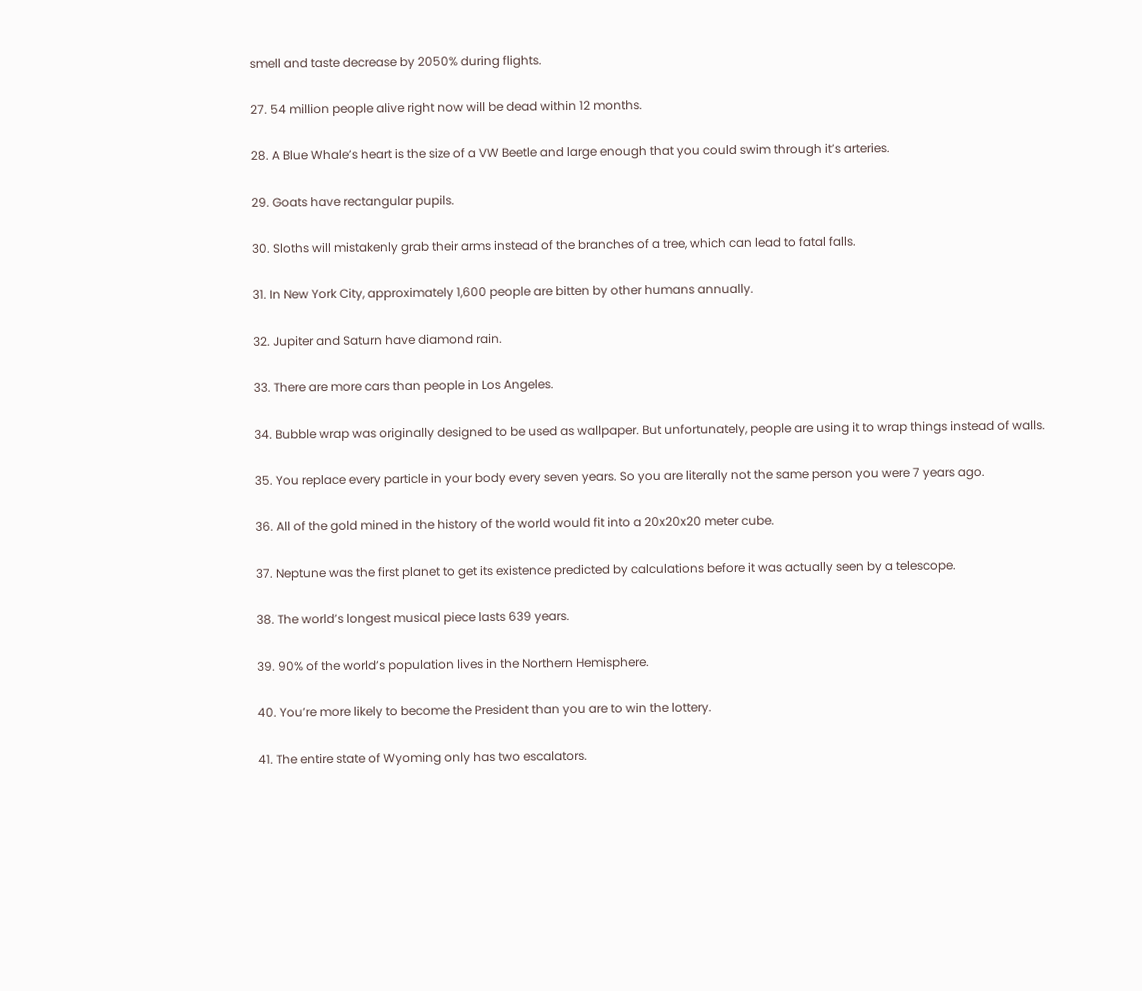smell and taste decrease by 2050% during flights.

27. 54 million people alive right now will be dead within 12 months.

28. A Blue Whale’s heart is the size of a VW Beetle and large enough that you could swim through it’s arteries.

29. Goats have rectangular pupils.

30. Sloths will mistakenly grab their arms instead of the branches of a tree, which can lead to fatal falls.

31. In New York City, approximately 1,600 people are bitten by other humans annually.

32. Jupiter and Saturn have diamond rain.

33. There are more cars than people in Los Angeles.

34. Bubble wrap was originally designed to be used as wallpaper. But unfortunately, people are using it to wrap things instead of walls.

35. You replace every particle in your body every seven years. So you are literally not the same person you were 7 years ago.

36. All of the gold mined in the history of the world would fit into a 20x20x20 meter cube.

37. Neptune was the first planet to get its existence predicted by calculations before it was actually seen by a telescope.

38. The world’s longest musical piece lasts 639 years.

39. 90% of the world’s population lives in the Northern Hemisphere.

40. You’re more likely to become the President than you are to win the lottery.

41. The entire state of Wyoming only has two escalators.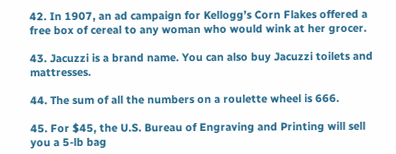42. In 1907, an ad campaign for Kellogg’s Corn Flakes offered a free box of cereal to any woman who would wink at her grocer.

43. Jacuzzi is a brand name. You can also buy Jacuzzi toilets and mattresses.

44. The sum of all the numbers on a roulette wheel is 666.

45. For $45, the U.S. Bureau of Engraving and Printing will sell you a 5-lb bag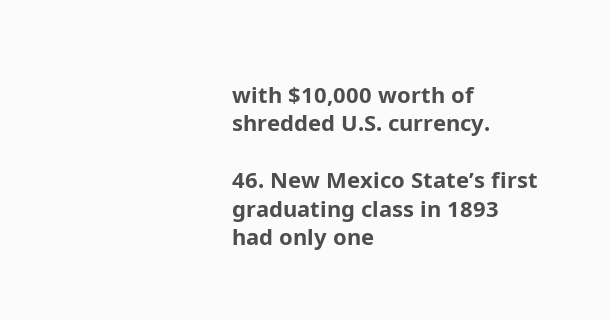with $10,000 worth of shredded U.S. currency.

46. New Mexico State’s first graduating class in 1893 had only one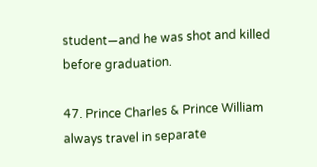student—and he was shot and killed before graduation.

47. Prince Charles & Prince William always travel in separate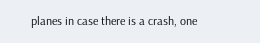planes in case there is a crash, one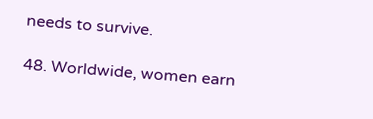needs to survive.

48. Worldwide, women earn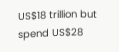US$18 trillion but spend US$28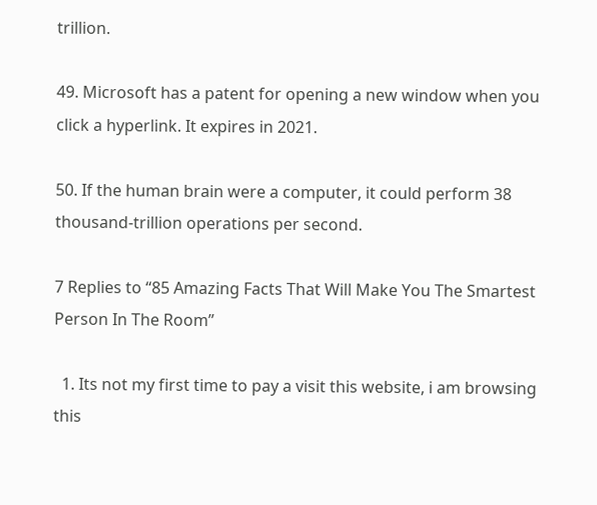trillion.

49. Microsoft has a patent for opening a new window when you click a hyperlink. It expires in 2021.

50. If the human brain were a computer, it could perform 38 thousand-trillion operations per second.

7 Replies to “85 Amazing Facts That Will Make You The Smartest Person In The Room”

  1. Its not my first time to pay a visit this website, i am browsing this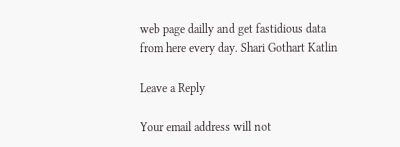web page dailly and get fastidious data from here every day. Shari Gothart Katlin

Leave a Reply

Your email address will not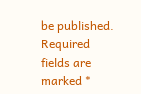be published. Required fields are marked *